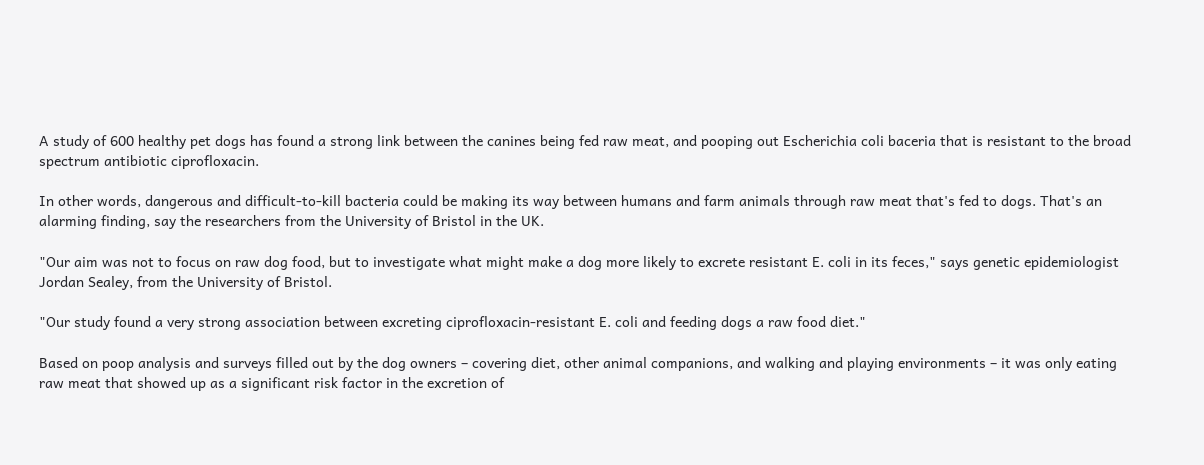A study of 600 healthy pet dogs has found a strong link between the canines being fed raw meat, and pooping out Escherichia coli baceria that is resistant to the broad spectrum antibiotic ciprofloxacin.

In other words, dangerous and difficult-to-kill bacteria could be making its way between humans and farm animals through raw meat that's fed to dogs. That's an alarming finding, say the researchers from the University of Bristol in the UK.

"Our aim was not to focus on raw dog food, but to investigate what might make a dog more likely to excrete resistant E. coli in its feces," says genetic epidemiologist Jordan Sealey, from the University of Bristol.

"Our study found a very strong association between excreting ciprofloxacin-resistant E. coli and feeding dogs a raw food diet."

Based on poop analysis and surveys filled out by the dog owners – covering diet, other animal companions, and walking and playing environments – it was only eating raw meat that showed up as a significant risk factor in the excretion of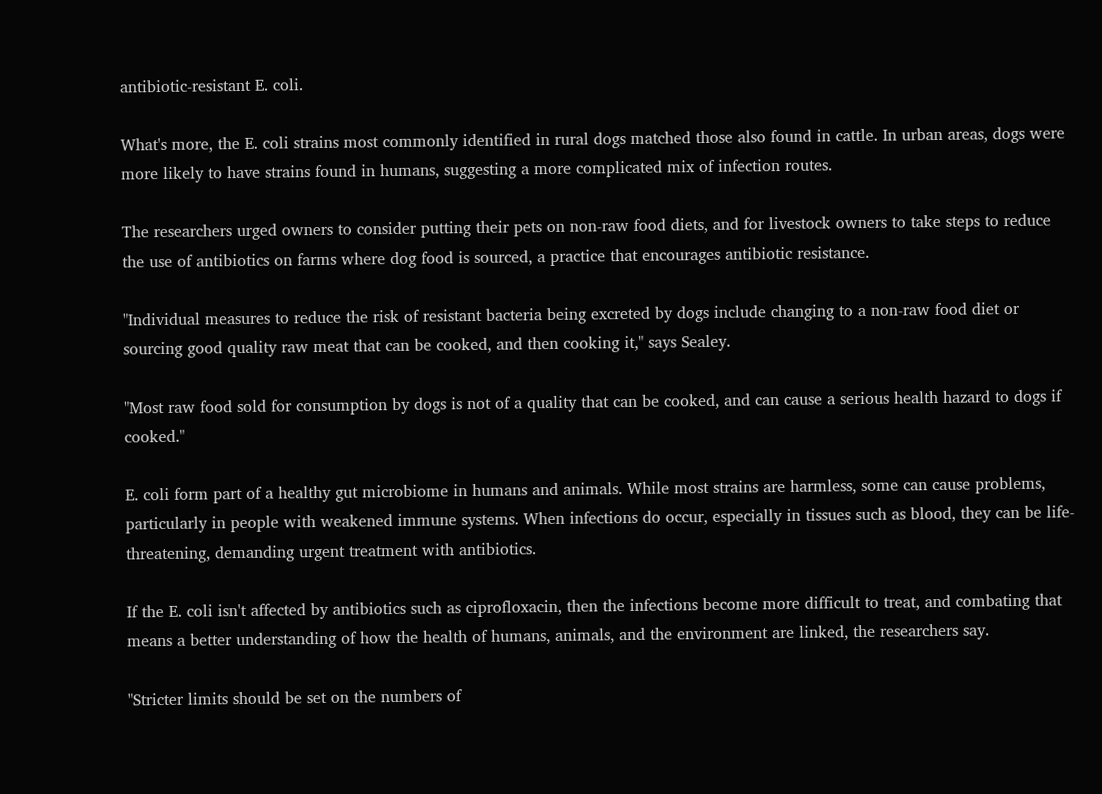antibiotic-resistant E. coli.

What's more, the E. coli strains most commonly identified in rural dogs matched those also found in cattle. In urban areas, dogs were more likely to have strains found in humans, suggesting a more complicated mix of infection routes.

The researchers urged owners to consider putting their pets on non-raw food diets, and for livestock owners to take steps to reduce the use of antibiotics on farms where dog food is sourced, a practice that encourages antibiotic resistance.

"Individual measures to reduce the risk of resistant bacteria being excreted by dogs include changing to a non-raw food diet or sourcing good quality raw meat that can be cooked, and then cooking it," says Sealey.

"Most raw food sold for consumption by dogs is not of a quality that can be cooked, and can cause a serious health hazard to dogs if cooked."

E. coli form part of a healthy gut microbiome in humans and animals. While most strains are harmless, some can cause problems, particularly in people with weakened immune systems. When infections do occur, especially in tissues such as blood, they can be life-threatening, demanding urgent treatment with antibiotics.

If the E. coli isn't affected by antibiotics such as ciprofloxacin, then the infections become more difficult to treat, and combating that means a better understanding of how the health of humans, animals, and the environment are linked, the researchers say.

"Stricter limits should be set on the numbers of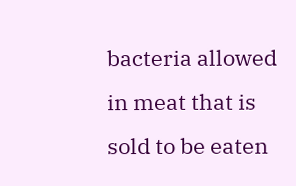bacteria allowed in meat that is sold to be eaten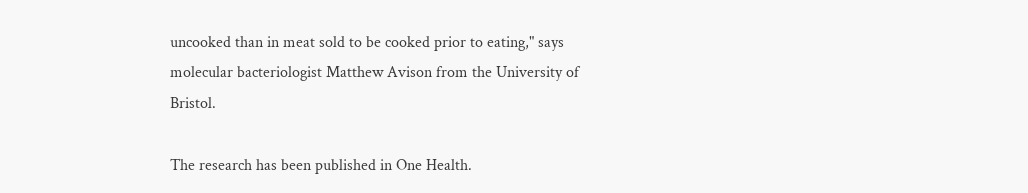uncooked than in meat sold to be cooked prior to eating," says molecular bacteriologist Matthew Avison from the University of Bristol.

The research has been published in One Health.